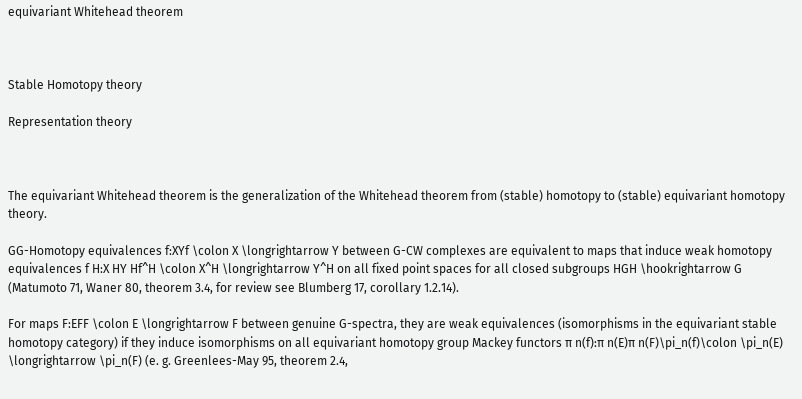equivariant Whitehead theorem



Stable Homotopy theory

Representation theory



The equivariant Whitehead theorem is the generalization of the Whitehead theorem from (stable) homotopy to (stable) equivariant homotopy theory.

GG-Homotopy equivalences f:XYf \colon X \longrightarrow Y between G-CW complexes are equivalent to maps that induce weak homotopy equivalences f H:X HY Hf^H \colon X^H \longrightarrow Y^H on all fixed point spaces for all closed subgroups HGH \hookrightarrow G (Matumoto 71, Waner 80, theorem 3.4, for review see Blumberg 17, corollary 1.2.14).

For maps F:EFF \colon E \longrightarrow F between genuine G-spectra, they are weak equivalences (isomorphisms in the equivariant stable homotopy category) if they induce isomorphisms on all equivariant homotopy group Mackey functors π n(f):π n(E)π n(F)\pi_n(f)\colon \pi_n(E) \longrightarrow \pi_n(F) (e. g. Greenlees-May 95, theorem 2.4,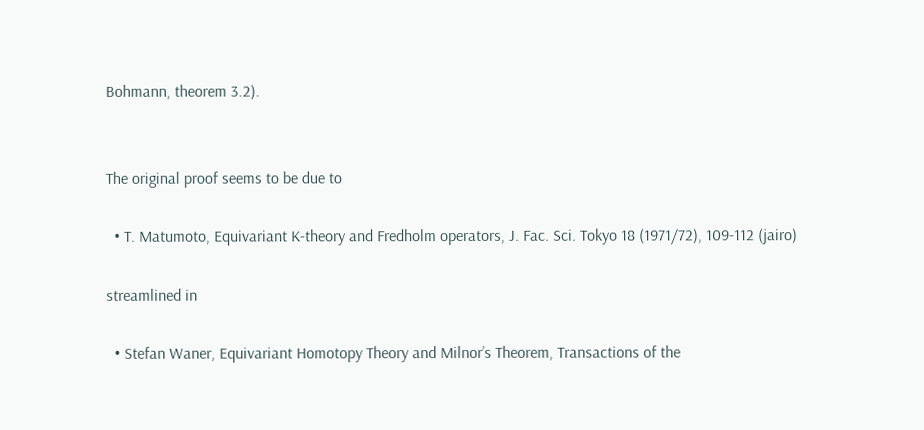Bohmann, theorem 3.2).


The original proof seems to be due to

  • T. Matumoto, Equivariant K-theory and Fredholm operators, J. Fac. Sci. Tokyo 18 (1971/72), 109-112 (jairo)

streamlined in

  • Stefan Waner, Equivariant Homotopy Theory and Milnor’s Theorem, Transactions of the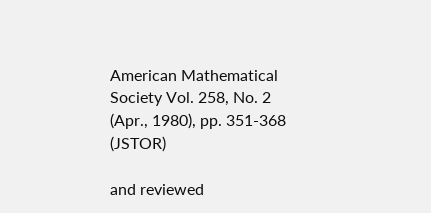American Mathematical Society Vol. 258, No. 2 (Apr., 1980), pp. 351-368 (JSTOR)

and reviewed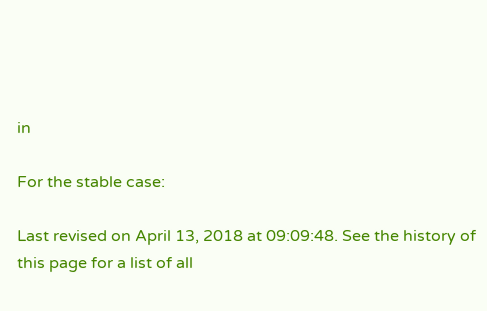in

For the stable case:

Last revised on April 13, 2018 at 09:09:48. See the history of this page for a list of all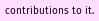contributions to it.